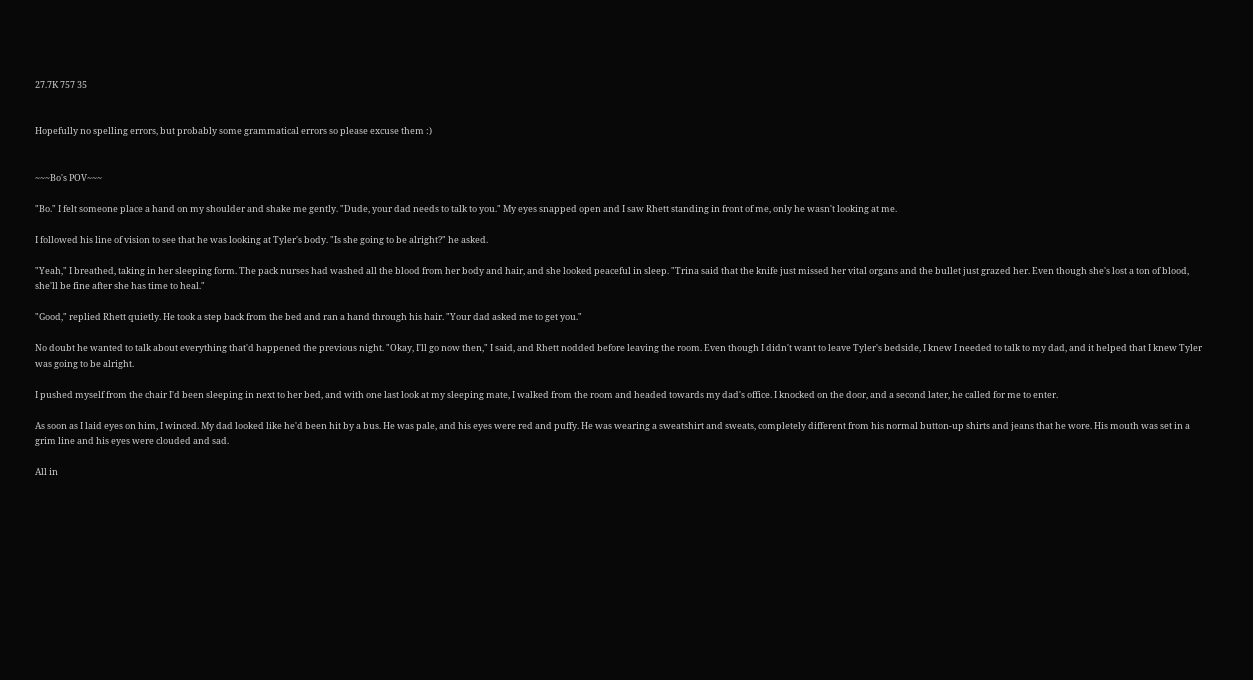27.7K 757 35


Hopefully no spelling errors, but probably some grammatical errors so please excuse them :)


~~~Bo's POV~~~

"Bo." I felt someone place a hand on my shoulder and shake me gently. "Dude, your dad needs to talk to you." My eyes snapped open and I saw Rhett standing in front of me, only he wasn't looking at me.

I followed his line of vision to see that he was looking at Tyler's body. "Is she going to be alright?" he asked.

"Yeah," I breathed, taking in her sleeping form. The pack nurses had washed all the blood from her body and hair, and she looked peaceful in sleep. "Trina said that the knife just missed her vital organs and the bullet just grazed her. Even though she's lost a ton of blood, she'll be fine after she has time to heal."

"Good," replied Rhett quietly. He took a step back from the bed and ran a hand through his hair. "Your dad asked me to get you."

No doubt he wanted to talk about everything that'd happened the previous night. "Okay, I'll go now then," I said, and Rhett nodded before leaving the room. Even though I didn't want to leave Tyler's bedside, I knew I needed to talk to my dad, and it helped that I knew Tyler was going to be alright.

I pushed myself from the chair I'd been sleeping in next to her bed, and with one last look at my sleeping mate, I walked from the room and headed towards my dad's office. I knocked on the door, and a second later, he called for me to enter.

As soon as I laid eyes on him, I winced. My dad looked like he'd been hit by a bus. He was pale, and his eyes were red and puffy. He was wearing a sweatshirt and sweats, completely different from his normal button-up shirts and jeans that he wore. His mouth was set in a grim line and his eyes were clouded and sad.

All in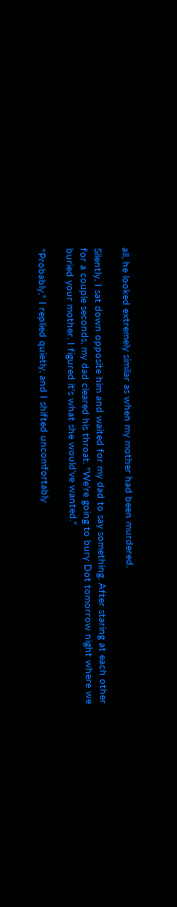all, he looked extremely similar as when my mother had been murdered.

Silently, I sat down opposite him and waited for my dad to say something. After staring at each other for a couple seconds, my dad cleared his throat. "We're going to bury Dot tomorrow night where we buried your mother. I figured it's what she would've wanted."

"Probably," I replied quietly, and I shifted uncomfortably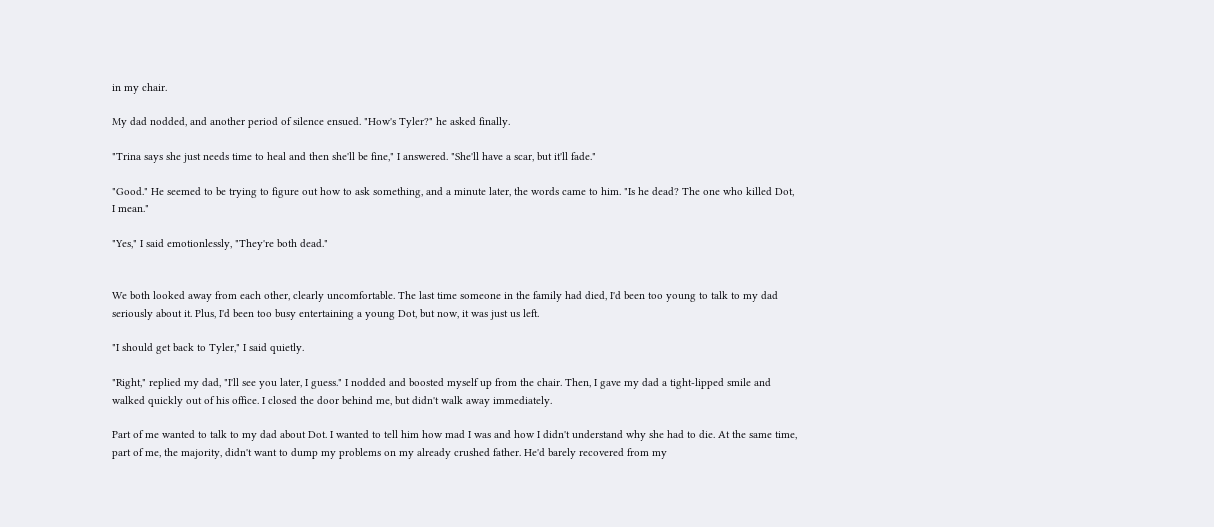in my chair.

My dad nodded, and another period of silence ensued. "How's Tyler?" he asked finally.

"Trina says she just needs time to heal and then she'll be fine," I answered. "She'll have a scar, but it'll fade."

"Good." He seemed to be trying to figure out how to ask something, and a minute later, the words came to him. "Is he dead? The one who killed Dot, I mean."

"Yes," I said emotionlessly, "They're both dead."


We both looked away from each other, clearly uncomfortable. The last time someone in the family had died, I'd been too young to talk to my dad seriously about it. Plus, I'd been too busy entertaining a young Dot, but now, it was just us left.

"I should get back to Tyler," I said quietly.

"Right," replied my dad, "I'll see you later, I guess." I nodded and boosted myself up from the chair. Then, I gave my dad a tight-lipped smile and walked quickly out of his office. I closed the door behind me, but didn't walk away immediately.

Part of me wanted to talk to my dad about Dot. I wanted to tell him how mad I was and how I didn't understand why she had to die. At the same time, part of me, the majority, didn't want to dump my problems on my already crushed father. He'd barely recovered from my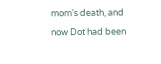mom's death, and now Dot had been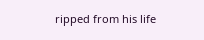ripped from his life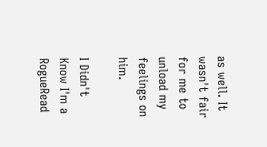as well. It wasn't fair for me to unload my feelings on him.

I Didn't Know I'm a RogueRead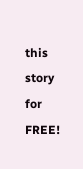this story for FREE!